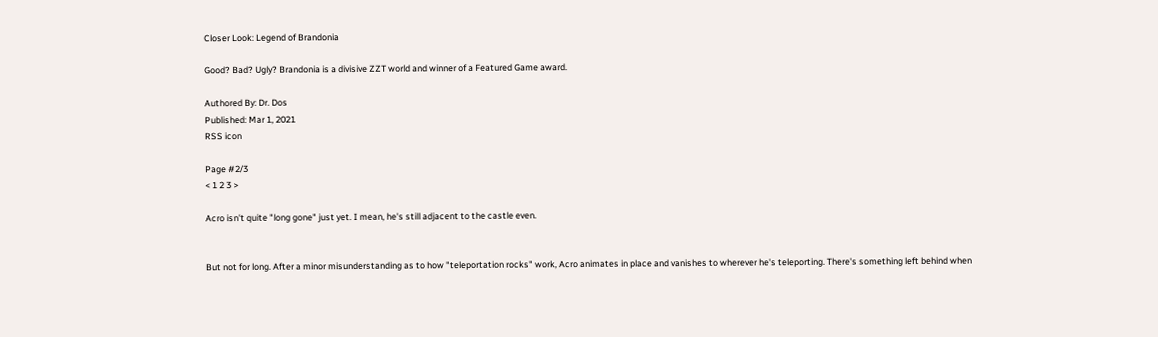Closer Look: Legend of Brandonia

Good? Bad? Ugly? Brandonia is a divisive ZZT world and winner of a Featured Game award.

Authored By: Dr. Dos
Published: Mar 1, 2021
RSS icon

Page #2/3
< 1 2 3 >

Acro isn't quite "long gone" just yet. I mean, he's still adjacent to the castle even.


But not for long. After a minor misunderstanding as to how "teleportation rocks" work, Acro animates in place and vanishes to wherever he's teleporting. There's something left behind when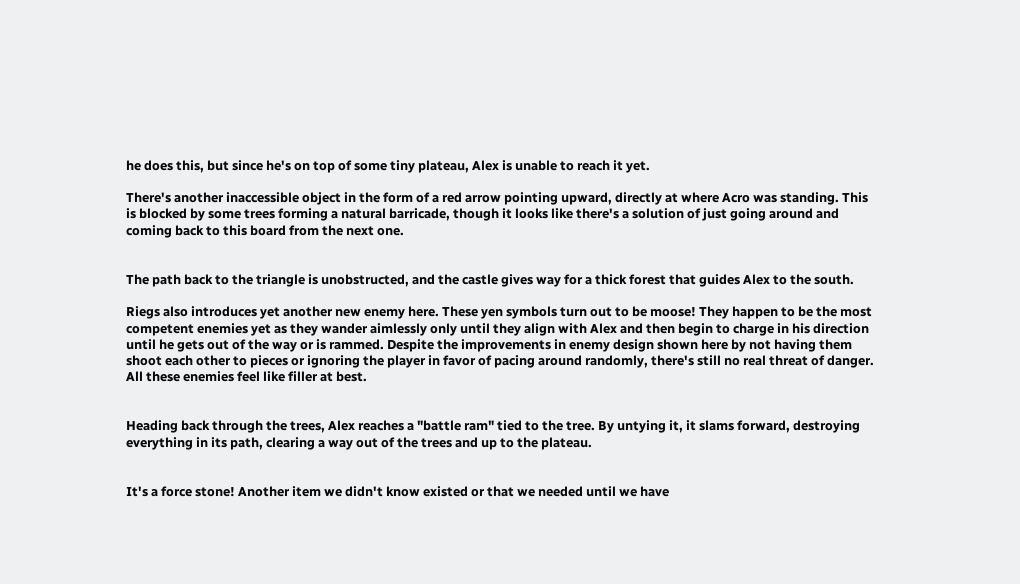he does this, but since he's on top of some tiny plateau, Alex is unable to reach it yet.

There's another inaccessible object in the form of a red arrow pointing upward, directly at where Acro was standing. This is blocked by some trees forming a natural barricade, though it looks like there's a solution of just going around and coming back to this board from the next one.


The path back to the triangle is unobstructed, and the castle gives way for a thick forest that guides Alex to the south.

Riegs also introduces yet another new enemy here. These yen symbols turn out to be moose! They happen to be the most competent enemies yet as they wander aimlessly only until they align with Alex and then begin to charge in his direction until he gets out of the way or is rammed. Despite the improvements in enemy design shown here by not having them shoot each other to pieces or ignoring the player in favor of pacing around randomly, there's still no real threat of danger. All these enemies feel like filler at best.


Heading back through the trees, Alex reaches a "battle ram" tied to the tree. By untying it, it slams forward, destroying everything in its path, clearing a way out of the trees and up to the plateau.


It's a force stone! Another item we didn't know existed or that we needed until we have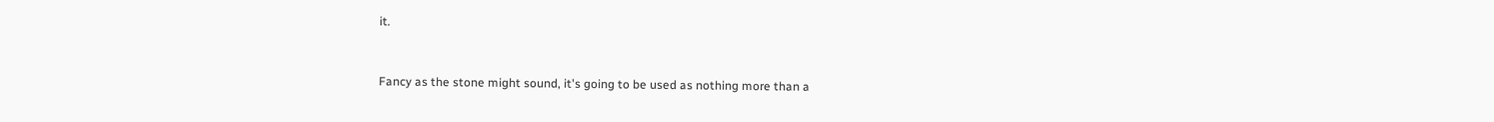it.


Fancy as the stone might sound, it's going to be used as nothing more than a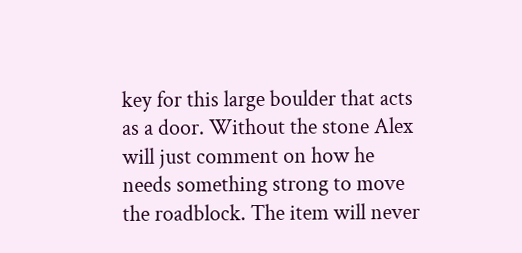key for this large boulder that acts as a door. Without the stone Alex will just comment on how he needs something strong to move the roadblock. The item will never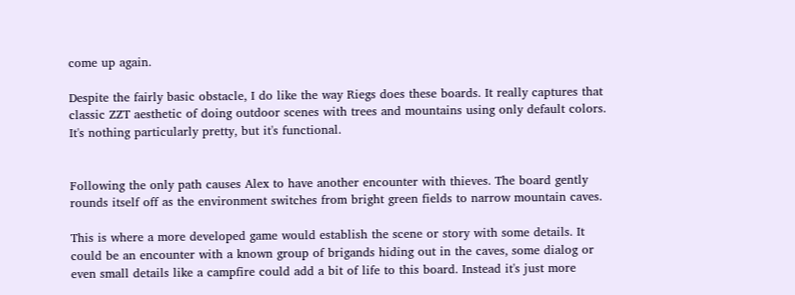come up again.

Despite the fairly basic obstacle, I do like the way Riegs does these boards. It really captures that classic ZZT aesthetic of doing outdoor scenes with trees and mountains using only default colors. It's nothing particularly pretty, but it's functional.


Following the only path causes Alex to have another encounter with thieves. The board gently rounds itself off as the environment switches from bright green fields to narrow mountain caves.

This is where a more developed game would establish the scene or story with some details. It could be an encounter with a known group of brigands hiding out in the caves, some dialog or even small details like a campfire could add a bit of life to this board. Instead it's just more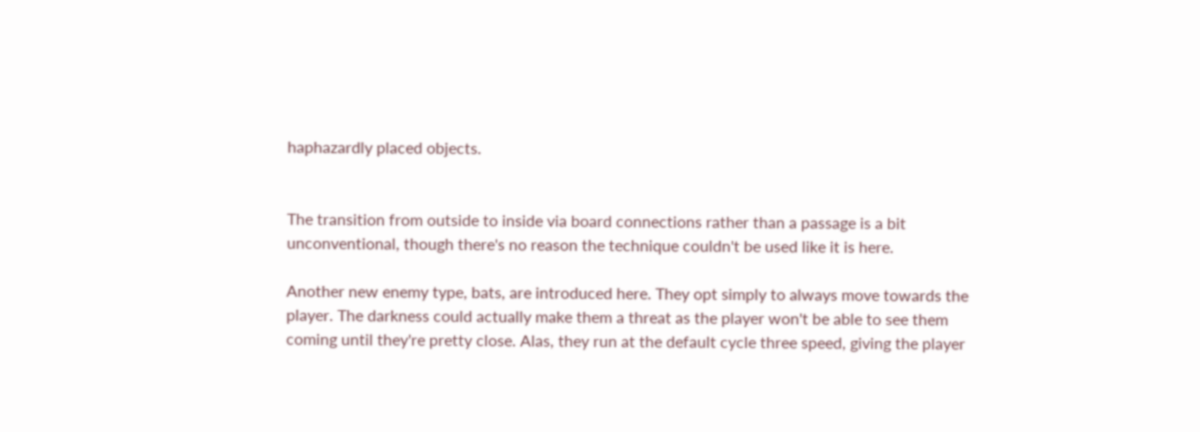haphazardly placed objects.


The transition from outside to inside via board connections rather than a passage is a bit unconventional, though there's no reason the technique couldn't be used like it is here.

Another new enemy type, bats, are introduced here. They opt simply to always move towards the player. The darkness could actually make them a threat as the player won't be able to see them coming until they're pretty close. Alas, they run at the default cycle three speed, giving the player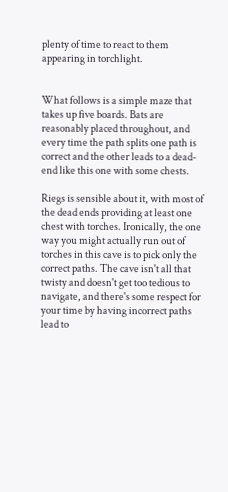plenty of time to react to them appearing in torchlight.


What follows is a simple maze that takes up five boards. Bats are reasonably placed throughout, and every time the path splits one path is correct and the other leads to a dead-end like this one with some chests.

Riegs is sensible about it, with most of the dead ends providing at least one chest with torches. Ironically, the one way you might actually run out of torches in this cave is to pick only the correct paths. The cave isn't all that twisty and doesn't get too tedious to navigate, and there's some respect for your time by having incorrect paths lead to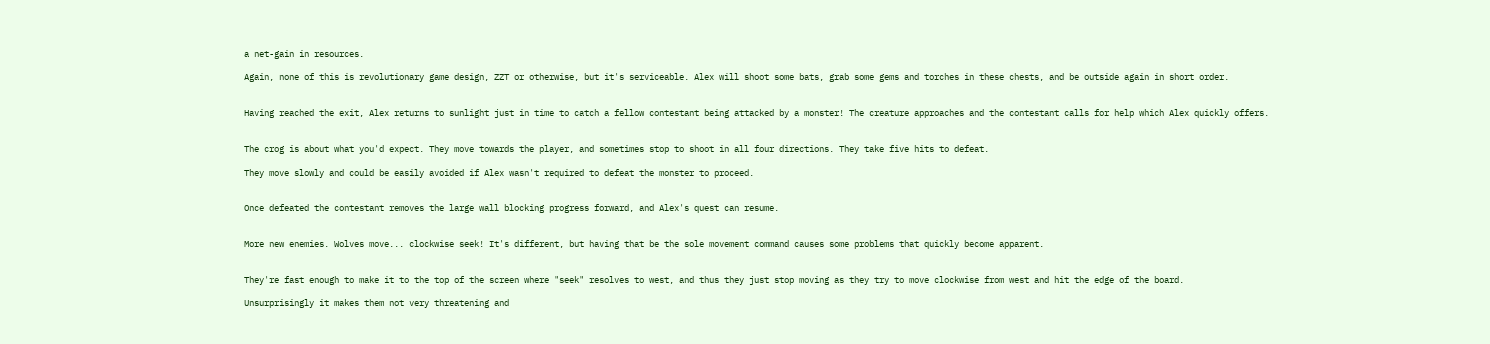a net-gain in resources.

Again, none of this is revolutionary game design, ZZT or otherwise, but it's serviceable. Alex will shoot some bats, grab some gems and torches in these chests, and be outside again in short order.


Having reached the exit, Alex returns to sunlight just in time to catch a fellow contestant being attacked by a monster! The creature approaches and the contestant calls for help which Alex quickly offers.


The crog is about what you'd expect. They move towards the player, and sometimes stop to shoot in all four directions. They take five hits to defeat.

They move slowly and could be easily avoided if Alex wasn't required to defeat the monster to proceed.


Once defeated the contestant removes the large wall blocking progress forward, and Alex's quest can resume.


More new enemies. Wolves move... clockwise seek! It's different, but having that be the sole movement command causes some problems that quickly become apparent.


They're fast enough to make it to the top of the screen where "seek" resolves to west, and thus they just stop moving as they try to move clockwise from west and hit the edge of the board.

Unsurprisingly it makes them not very threatening and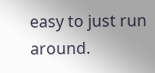easy to just run around.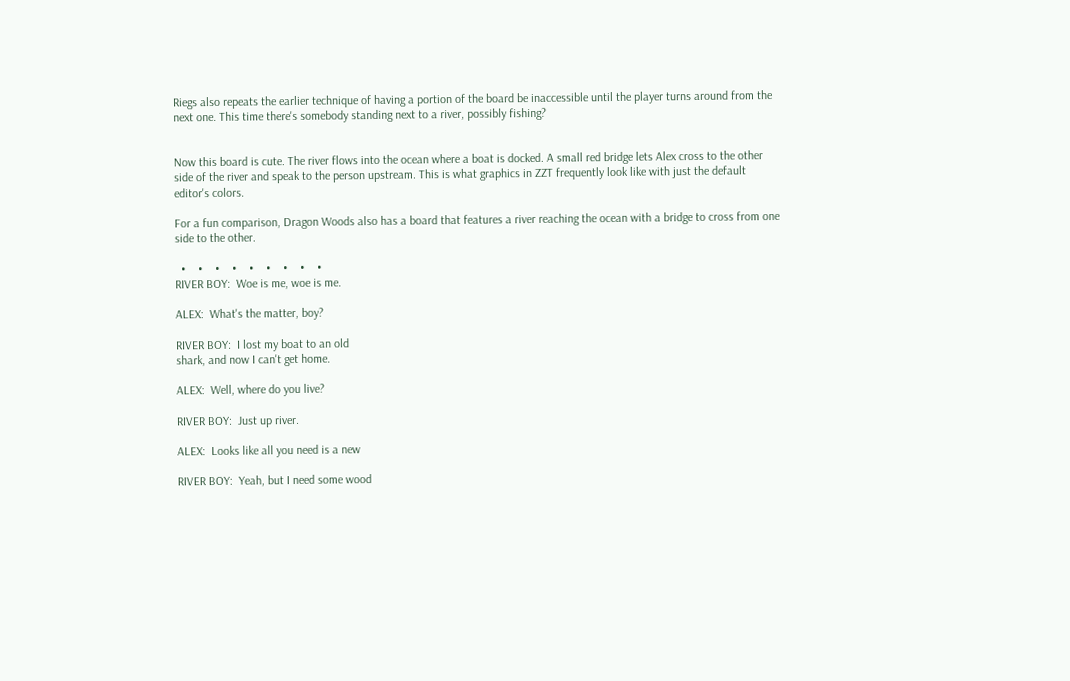Riegs also repeats the earlier technique of having a portion of the board be inaccessible until the player turns around from the next one. This time there's somebody standing next to a river, possibly fishing?


Now this board is cute. The river flows into the ocean where a boat is docked. A small red bridge lets Alex cross to the other side of the river and speak to the person upstream. This is what graphics in ZZT frequently look like with just the default editor's colors.

For a fun comparison, Dragon Woods also has a board that features a river reaching the ocean with a bridge to cross from one side to the other.

  •    •    •    •    •    •    •    •    •
RIVER BOY:  Woe is me, woe is me.

ALEX:  What's the matter, boy?

RIVER BOY:  I lost my boat to an old
shark, and now I can't get home.

ALEX:  Well, where do you live?

RIVER BOY:  Just up river.

ALEX:  Looks like all you need is a new

RIVER BOY:  Yeah, but I need some wood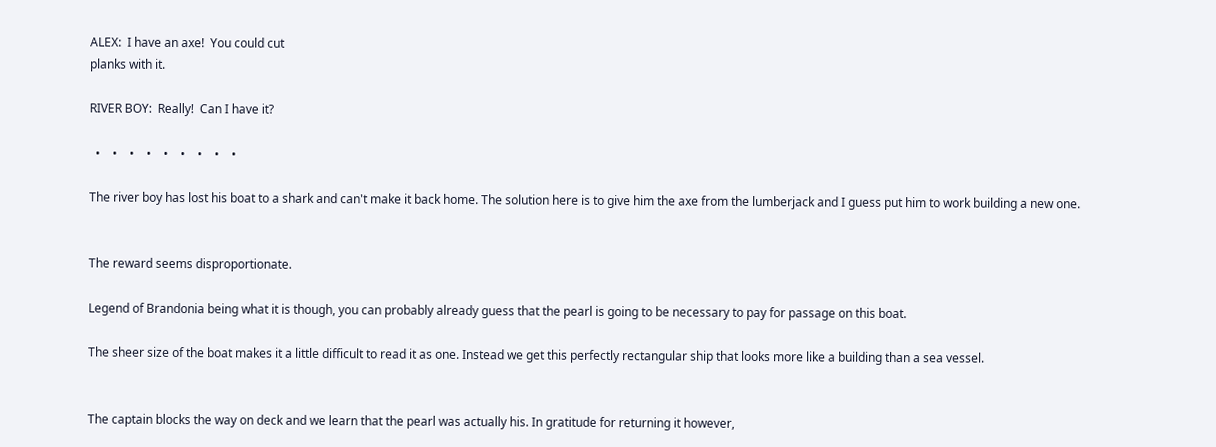ALEX:  I have an axe!  You could cut
planks with it.

RIVER BOY:  Really!  Can I have it?

  •    •    •    •    •    •    •    •    •

The river boy has lost his boat to a shark and can't make it back home. The solution here is to give him the axe from the lumberjack and I guess put him to work building a new one.


The reward seems disproportionate.

Legend of Brandonia being what it is though, you can probably already guess that the pearl is going to be necessary to pay for passage on this boat.

The sheer size of the boat makes it a little difficult to read it as one. Instead we get this perfectly rectangular ship that looks more like a building than a sea vessel.


The captain blocks the way on deck and we learn that the pearl was actually his. In gratitude for returning it however,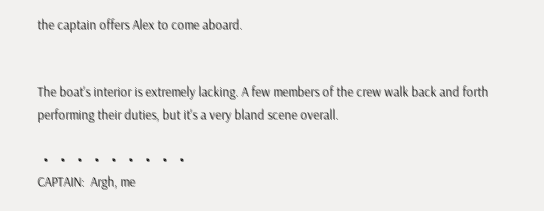the captain offers Alex to come aboard.


The boat's interior is extremely lacking. A few members of the crew walk back and forth performing their duties, but it's a very bland scene overall.

  •    •    •    •    •    •    •    •    •
CAPTAIN:  Argh, me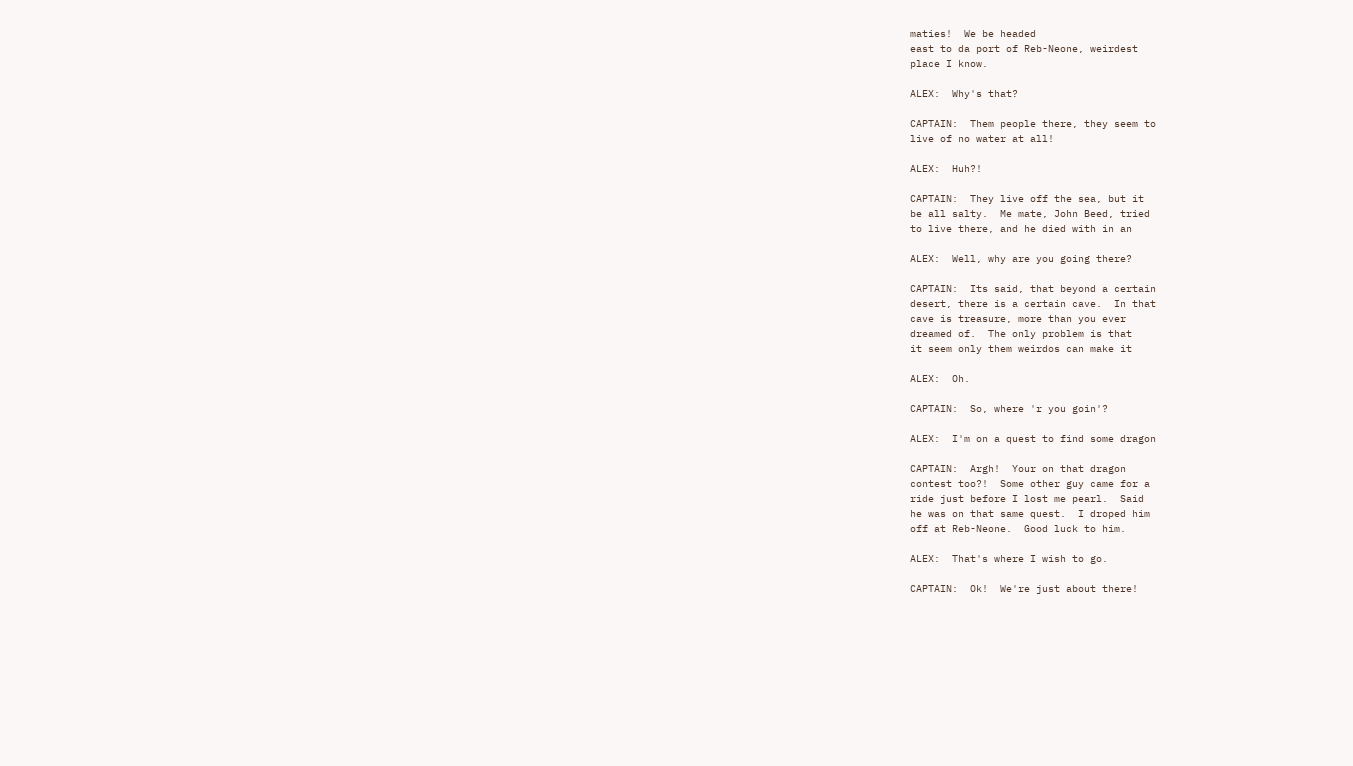maties!  We be headed
east to da port of Reb-Neone, weirdest
place I know.

ALEX:  Why's that?

CAPTAIN:  Them people there, they seem to
live of no water at all!

ALEX:  Huh?!

CAPTAIN:  They live off the sea, but it
be all salty.  Me mate, John Beed, tried
to live there, and he died with in an

ALEX:  Well, why are you going there?

CAPTAIN:  Its said, that beyond a certain
desert, there is a certain cave.  In that
cave is treasure, more than you ever
dreamed of.  The only problem is that
it seem only them weirdos can make it

ALEX:  Oh.

CAPTAIN:  So, where 'r you goin'?

ALEX:  I'm on a quest to find some dragon

CAPTAIN:  Argh!  Your on that dragon
contest too?!  Some other guy came for a
ride just before I lost me pearl.  Said
he was on that same quest.  I droped him
off at Reb-Neone.  Good luck to him.

ALEX:  That's where I wish to go.

CAPTAIN:  Ok!  We're just about there!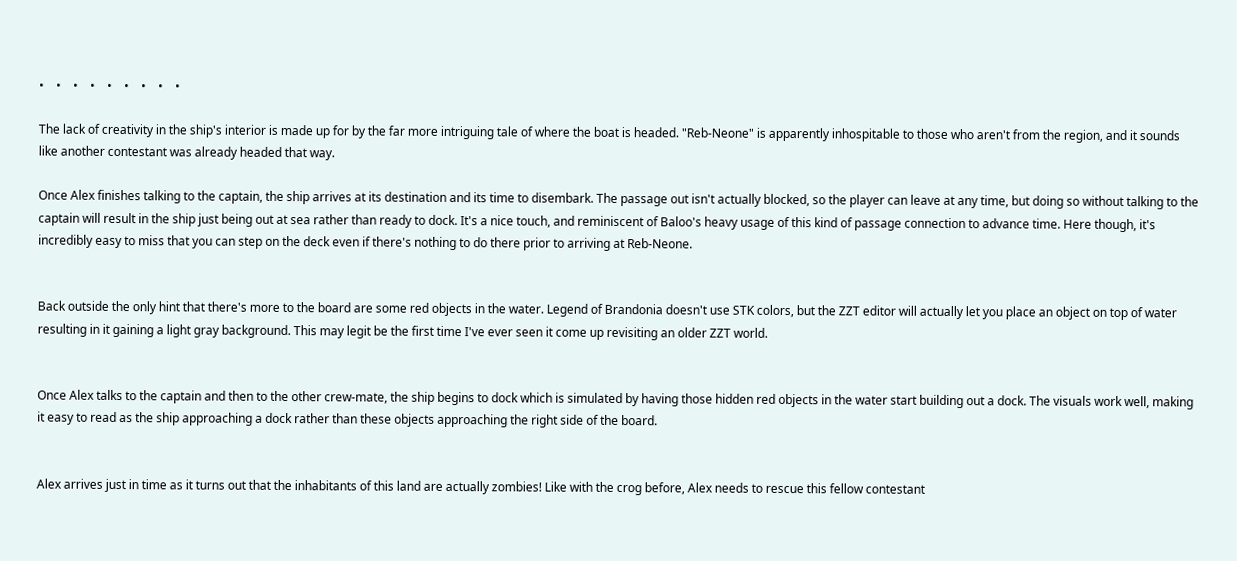•    •    •    •    •    •    •    •    •

The lack of creativity in the ship's interior is made up for by the far more intriguing tale of where the boat is headed. "Reb-Neone" is apparently inhospitable to those who aren't from the region, and it sounds like another contestant was already headed that way.

Once Alex finishes talking to the captain, the ship arrives at its destination and its time to disembark. The passage out isn't actually blocked, so the player can leave at any time, but doing so without talking to the captain will result in the ship just being out at sea rather than ready to dock. It's a nice touch, and reminiscent of Baloo's heavy usage of this kind of passage connection to advance time. Here though, it's incredibly easy to miss that you can step on the deck even if there's nothing to do there prior to arriving at Reb-Neone.


Back outside the only hint that there's more to the board are some red objects in the water. Legend of Brandonia doesn't use STK colors, but the ZZT editor will actually let you place an object on top of water resulting in it gaining a light gray background. This may legit be the first time I've ever seen it come up revisiting an older ZZT world.


Once Alex talks to the captain and then to the other crew-mate, the ship begins to dock which is simulated by having those hidden red objects in the water start building out a dock. The visuals work well, making it easy to read as the ship approaching a dock rather than these objects approaching the right side of the board.


Alex arrives just in time as it turns out that the inhabitants of this land are actually zombies! Like with the crog before, Alex needs to rescue this fellow contestant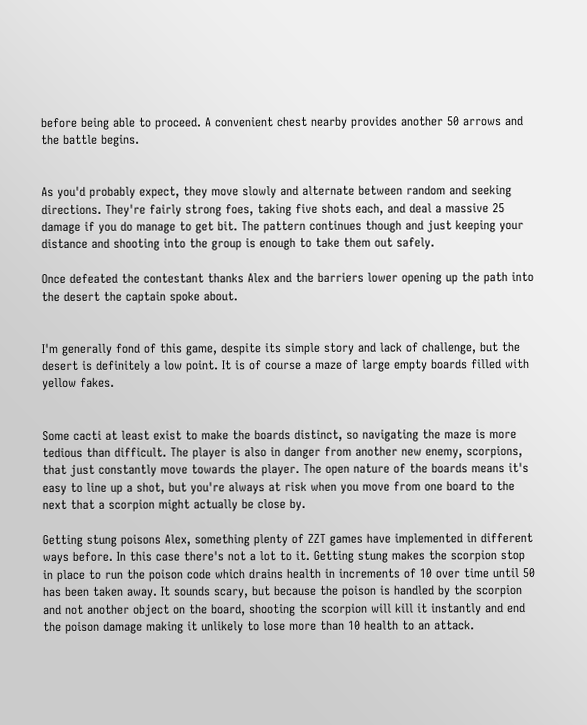before being able to proceed. A convenient chest nearby provides another 50 arrows and the battle begins.


As you'd probably expect, they move slowly and alternate between random and seeking directions. They're fairly strong foes, taking five shots each, and deal a massive 25 damage if you do manage to get bit. The pattern continues though and just keeping your distance and shooting into the group is enough to take them out safely.

Once defeated the contestant thanks Alex and the barriers lower opening up the path into the desert the captain spoke about.


I'm generally fond of this game, despite its simple story and lack of challenge, but the desert is definitely a low point. It is of course a maze of large empty boards filled with yellow fakes.


Some cacti at least exist to make the boards distinct, so navigating the maze is more tedious than difficult. The player is also in danger from another new enemy, scorpions, that just constantly move towards the player. The open nature of the boards means it's easy to line up a shot, but you're always at risk when you move from one board to the next that a scorpion might actually be close by.

Getting stung poisons Alex, something plenty of ZZT games have implemented in different ways before. In this case there's not a lot to it. Getting stung makes the scorpion stop in place to run the poison code which drains health in increments of 10 over time until 50 has been taken away. It sounds scary, but because the poison is handled by the scorpion and not another object on the board, shooting the scorpion will kill it instantly and end the poison damage making it unlikely to lose more than 10 health to an attack.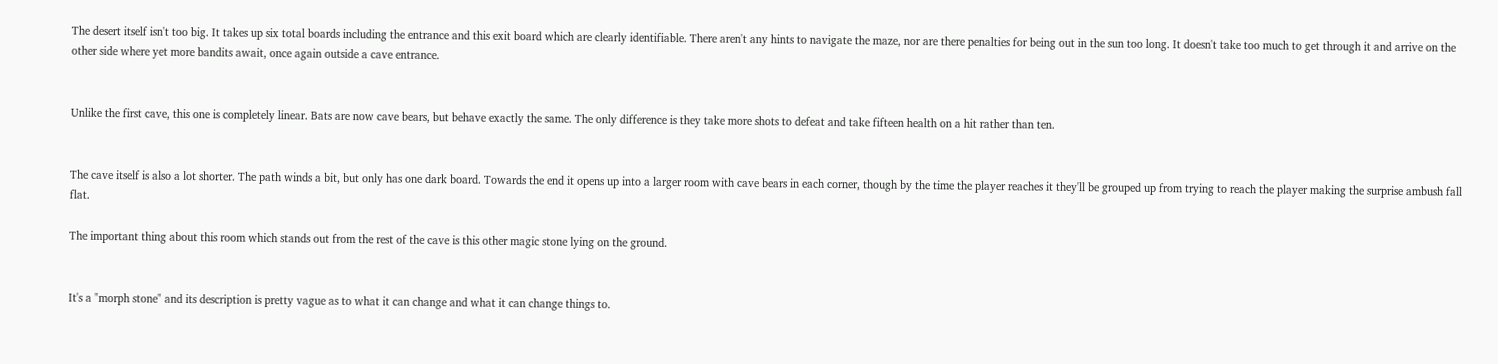The desert itself isn't too big. It takes up six total boards including the entrance and this exit board which are clearly identifiable. There aren't any hints to navigate the maze, nor are there penalties for being out in the sun too long. It doesn't take too much to get through it and arrive on the other side where yet more bandits await, once again outside a cave entrance.


Unlike the first cave, this one is completely linear. Bats are now cave bears, but behave exactly the same. The only difference is they take more shots to defeat and take fifteen health on a hit rather than ten.


The cave itself is also a lot shorter. The path winds a bit, but only has one dark board. Towards the end it opens up into a larger room with cave bears in each corner, though by the time the player reaches it they'll be grouped up from trying to reach the player making the surprise ambush fall flat.

The important thing about this room which stands out from the rest of the cave is this other magic stone lying on the ground.


It's a "morph stone" and its description is pretty vague as to what it can change and what it can change things to.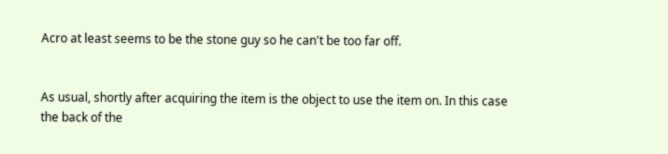Acro at least seems to be the stone guy so he can't be too far off.


As usual, shortly after acquiring the item is the object to use the item on. In this case the back of the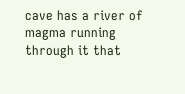cave has a river of magma running through it that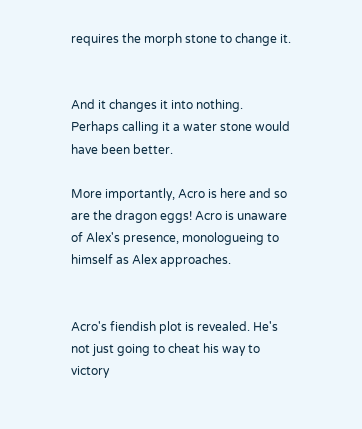requires the morph stone to change it.


And it changes it into nothing. Perhaps calling it a water stone would have been better.

More importantly, Acro is here and so are the dragon eggs! Acro is unaware of Alex's presence, monologueing to himself as Alex approaches.


Acro's fiendish plot is revealed. He's not just going to cheat his way to victory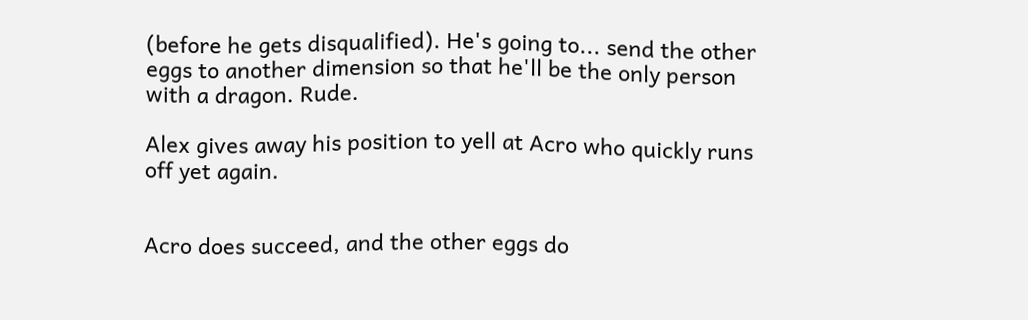(before he gets disqualified). He's going to... send the other eggs to another dimension so that he'll be the only person with a dragon. Rude.

Alex gives away his position to yell at Acro who quickly runs off yet again.


Acro does succeed, and the other eggs do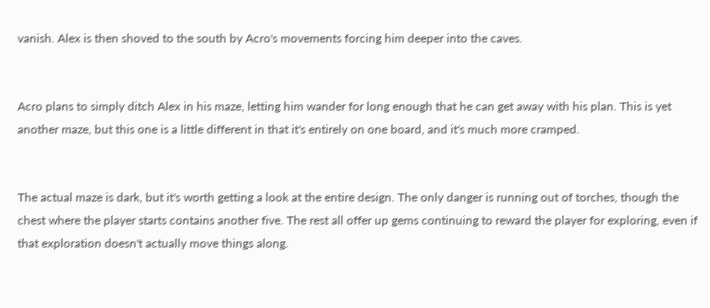vanish. Alex is then shoved to the south by Acro's movements forcing him deeper into the caves.


Acro plans to simply ditch Alex in his maze, letting him wander for long enough that he can get away with his plan. This is yet another maze, but this one is a little different in that it's entirely on one board, and it's much more cramped.


The actual maze is dark, but it's worth getting a look at the entire design. The only danger is running out of torches, though the chest where the player starts contains another five. The rest all offer up gems continuing to reward the player for exploring, even if that exploration doesn't actually move things along.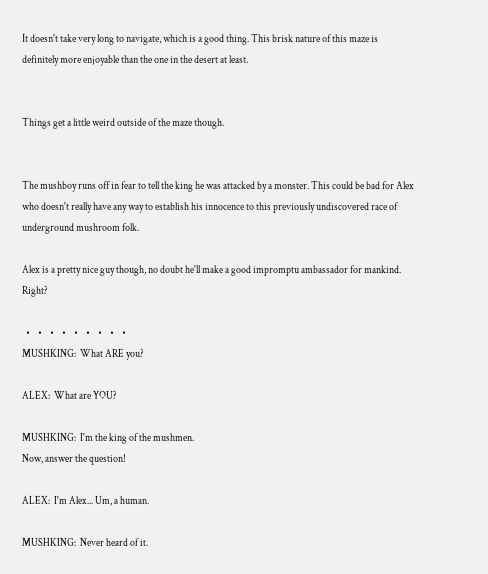It doesn't take very long to navigate, which is a good thing. This brisk nature of this maze is definitely more enjoyable than the one in the desert at least.


Things get a little weird outside of the maze though.


The mushboy runs off in fear to tell the king he was attacked by a monster. This could be bad for Alex who doesn't really have any way to establish his innocence to this previously undiscovered race of underground mushroom folk.

Alex is a pretty nice guy though, no doubt he'll make a good impromptu ambassador for mankind. Right?

  •    •    •    •    •    •    •    •    •
MUSHKING:  What ARE you?

ALEX:  What are YOU?

MUSHKING:  I'm the king of the mushmen.
Now, answer the question!

ALEX:  I'm Alex... Um, a human.

MUSHKING:  Never heard of it.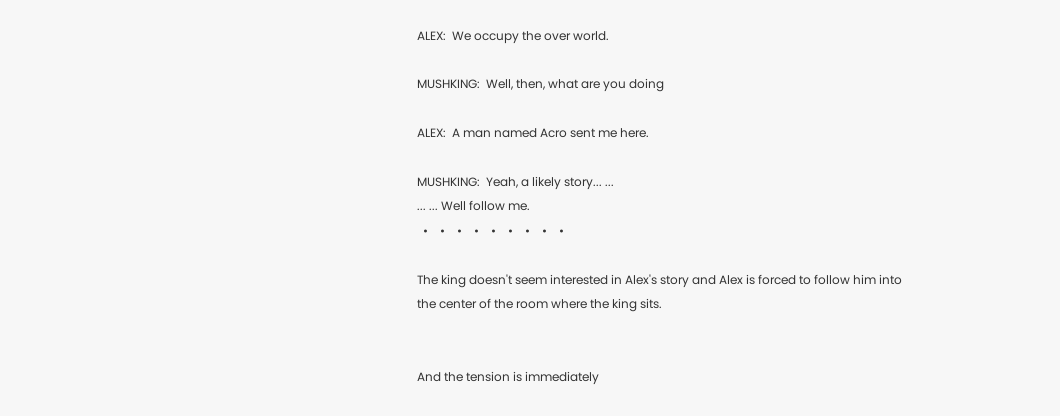ALEX:  We occupy the over world.

MUSHKING:  Well, then, what are you doing

ALEX:  A man named Acro sent me here.

MUSHKING:  Yeah, a likely story... ...
... ... Well follow me.
  •    •    •    •    •    •    •    •    •

The king doesn't seem interested in Alex's story and Alex is forced to follow him into the center of the room where the king sits.


And the tension is immediately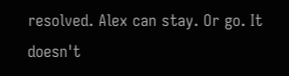resolved. Alex can stay. Or go. It doesn't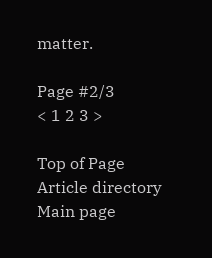matter.

Page #2/3
< 1 2 3 >

Top of Page
Article directory
Main page